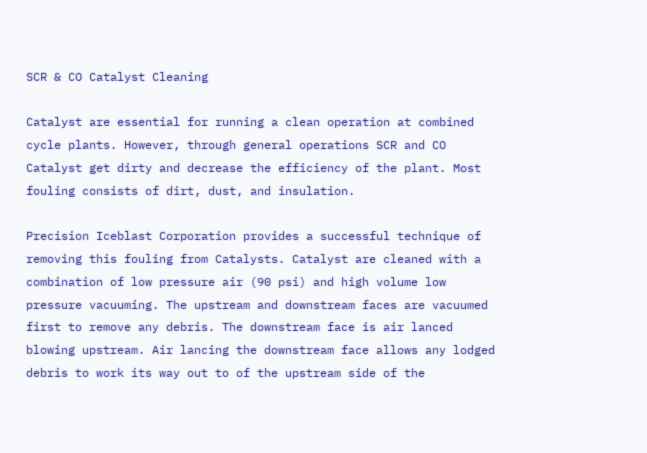SCR & CO Catalyst Cleaning

Catalyst are essential for running a clean operation at combined cycle plants. However, through general operations SCR and CO Catalyst get dirty and decrease the efficiency of the plant. Most fouling consists of dirt, dust, and insulation.

Precision Iceblast Corporation provides a successful technique of removing this fouling from Catalysts. Catalyst are cleaned with a combination of low pressure air (90 psi) and high volume low pressure vacuuming. The upstream and downstream faces are vacuumed first to remove any debris. The downstream face is air lanced blowing upstream. Air lancing the downstream face allows any lodged debris to work its way out to of the upstream side of the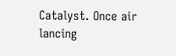Catalyst. Once air lancing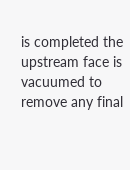is completed the upstream face is vacuumed to remove any final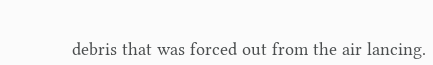debris that was forced out from the air lancing.